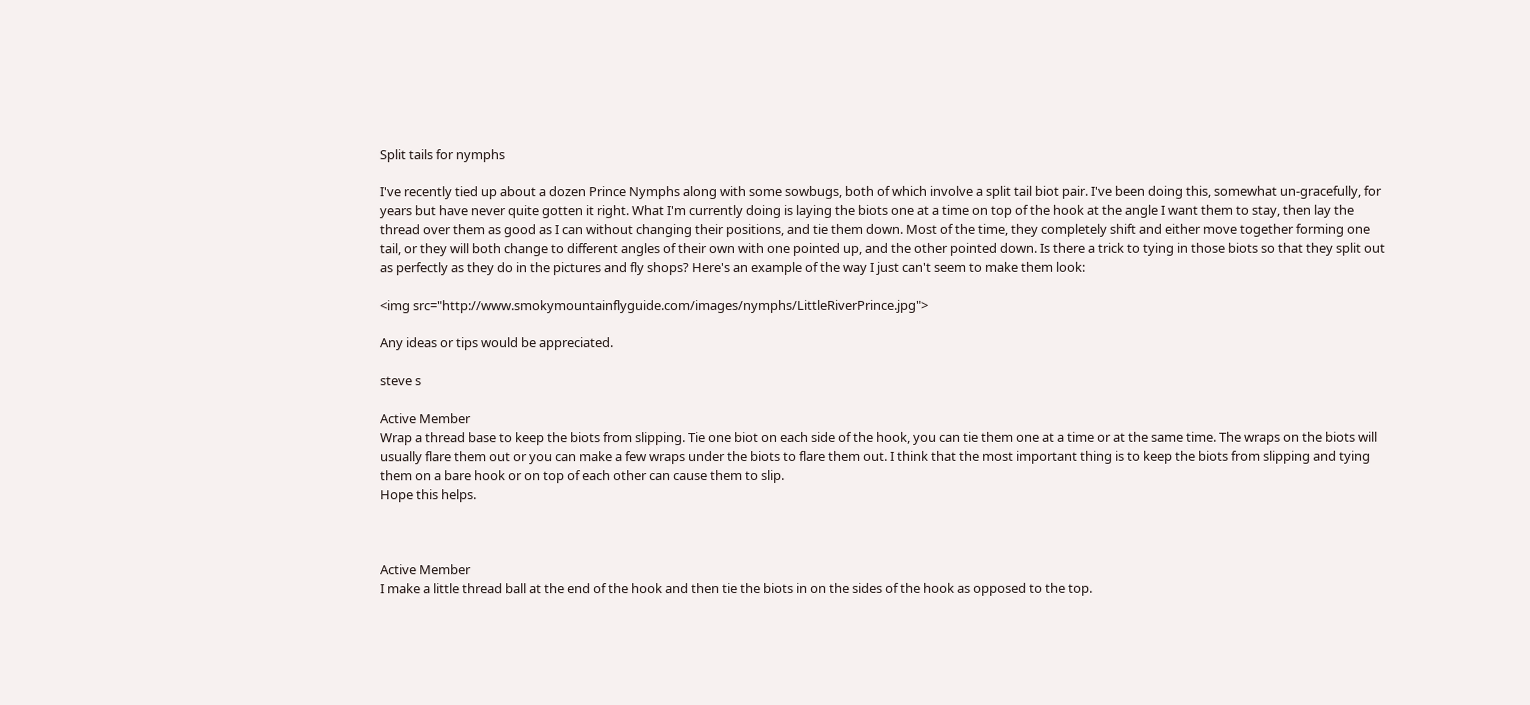Split tails for nymphs

I've recently tied up about a dozen Prince Nymphs along with some sowbugs, both of which involve a split tail biot pair. I've been doing this, somewhat un-gracefully, for years but have never quite gotten it right. What I'm currently doing is laying the biots one at a time on top of the hook at the angle I want them to stay, then lay the thread over them as good as I can without changing their positions, and tie them down. Most of the time, they completely shift and either move together forming one tail, or they will both change to different angles of their own with one pointed up, and the other pointed down. Is there a trick to tying in those biots so that they split out as perfectly as they do in the pictures and fly shops? Here's an example of the way I just can't seem to make them look:

<img src="http://www.smokymountainflyguide.com/images/nymphs/LittleRiverPrince.jpg">

Any ideas or tips would be appreciated.

steve s

Active Member
Wrap a thread base to keep the biots from slipping. Tie one biot on each side of the hook, you can tie them one at a time or at the same time. The wraps on the biots will usually flare them out or you can make a few wraps under the biots to flare them out. I think that the most important thing is to keep the biots from slipping and tying them on a bare hook or on top of each other can cause them to slip.
Hope this helps.



Active Member
I make a little thread ball at the end of the hook and then tie the biots in on the sides of the hook as opposed to the top.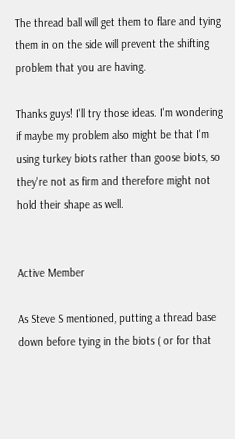The thread ball will get them to flare and tying them in on the side will prevent the shifting problem that you are having.

Thanks guys! I'll try those ideas. I'm wondering if maybe my problem also might be that I'm using turkey biots rather than goose biots, so they're not as firm and therefore might not hold their shape as well.


Active Member

As Steve S mentioned, putting a thread base down before tying in the biots ( or for that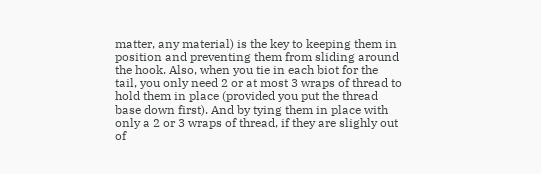matter, any material) is the key to keeping them in position and preventing them from sliding around the hook. Also, when you tie in each biot for the tail, you only need 2 or at most 3 wraps of thread to hold them in place (provided you put the thread base down first). And by tying them in place with only a 2 or 3 wraps of thread, if they are slighly out of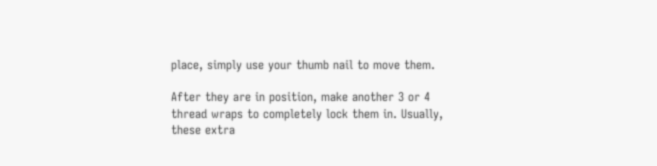place, simply use your thumb nail to move them.

After they are in position, make another 3 or 4 thread wraps to completely lock them in. Usually, these extra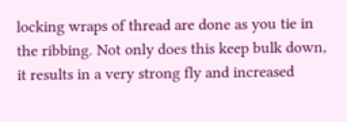locking wraps of thread are done as you tie in the ribbing. Not only does this keep bulk down, it results in a very strong fly and increased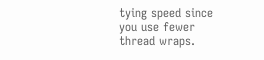tying speed since you use fewer thread wraps.